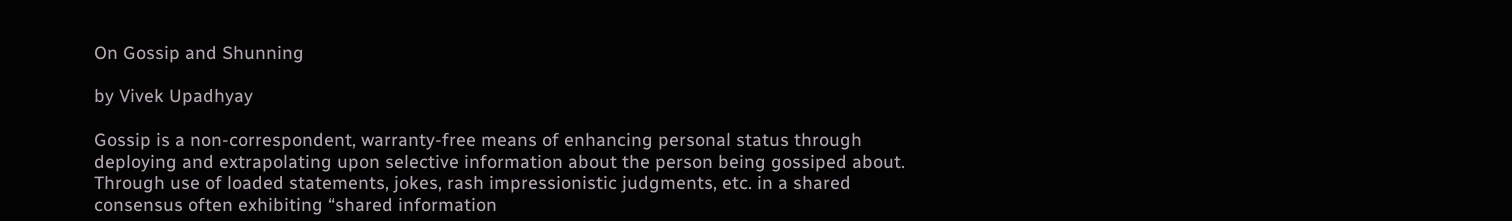On Gossip and Shunning

by Vivek Upadhyay

Gossip is a non-correspondent, warranty-free means of enhancing personal status through deploying and extrapolating upon selective information about the person being gossiped about. Through use of loaded statements, jokes, rash impressionistic judgments, etc. in a shared consensus often exhibiting “shared information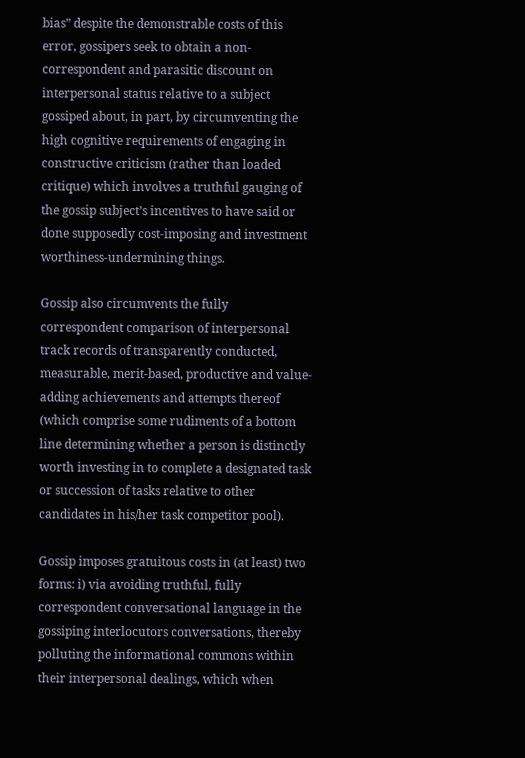bias” despite the demonstrable costs of this error, gossipers seek to obtain a non-correspondent and parasitic discount on interpersonal status relative to a subject gossiped about, in part, by circumventing the high cognitive requirements of engaging in constructive criticism (rather than loaded critique) which involves a truthful gauging of the gossip subject’s incentives to have said or done supposedly cost-imposing and investment worthiness-undermining things.

Gossip also circumvents the fully correspondent comparison of interpersonal track records of transparently conducted, measurable, merit-based, productive and value-adding achievements and attempts thereof (which comprise some rudiments of a bottom line determining whether a person is distinctly worth investing in to complete a designated task or succession of tasks relative to other candidates in his/her task competitor pool).

Gossip imposes gratuitous costs in (at least) two forms: i) via avoiding truthful, fully correspondent conversational language in the gossiping interlocutors conversations, thereby polluting the informational commons within their interpersonal dealings, which when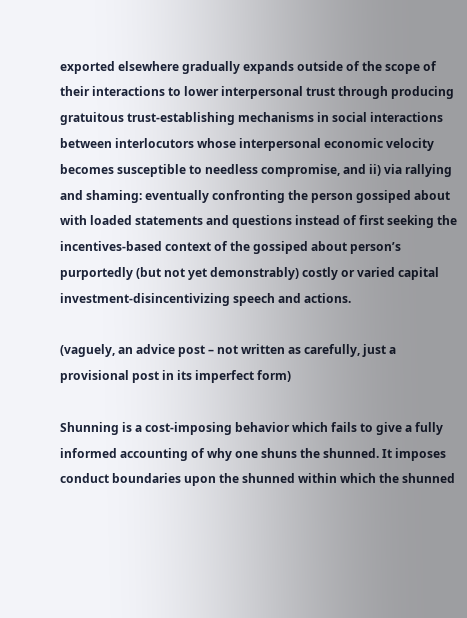exported elsewhere gradually expands outside of the scope of their interactions to lower interpersonal trust through producing gratuitous trust-establishing mechanisms in social interactions between interlocutors whose interpersonal economic velocity becomes susceptible to needless compromise, and ii) via rallying and shaming: eventually confronting the person gossiped about with loaded statements and questions instead of first seeking the incentives-based context of the gossiped about person’s purportedly (but not yet demonstrably) costly or varied capital investment-disincentivizing speech and actions.

(vaguely, an advice post – not written as carefully, just a provisional post in its imperfect form)

Shunning is a cost-imposing behavior which fails to give a fully informed accounting of why one shuns the shunned. It imposes conduct boundaries upon the shunned within which the shunned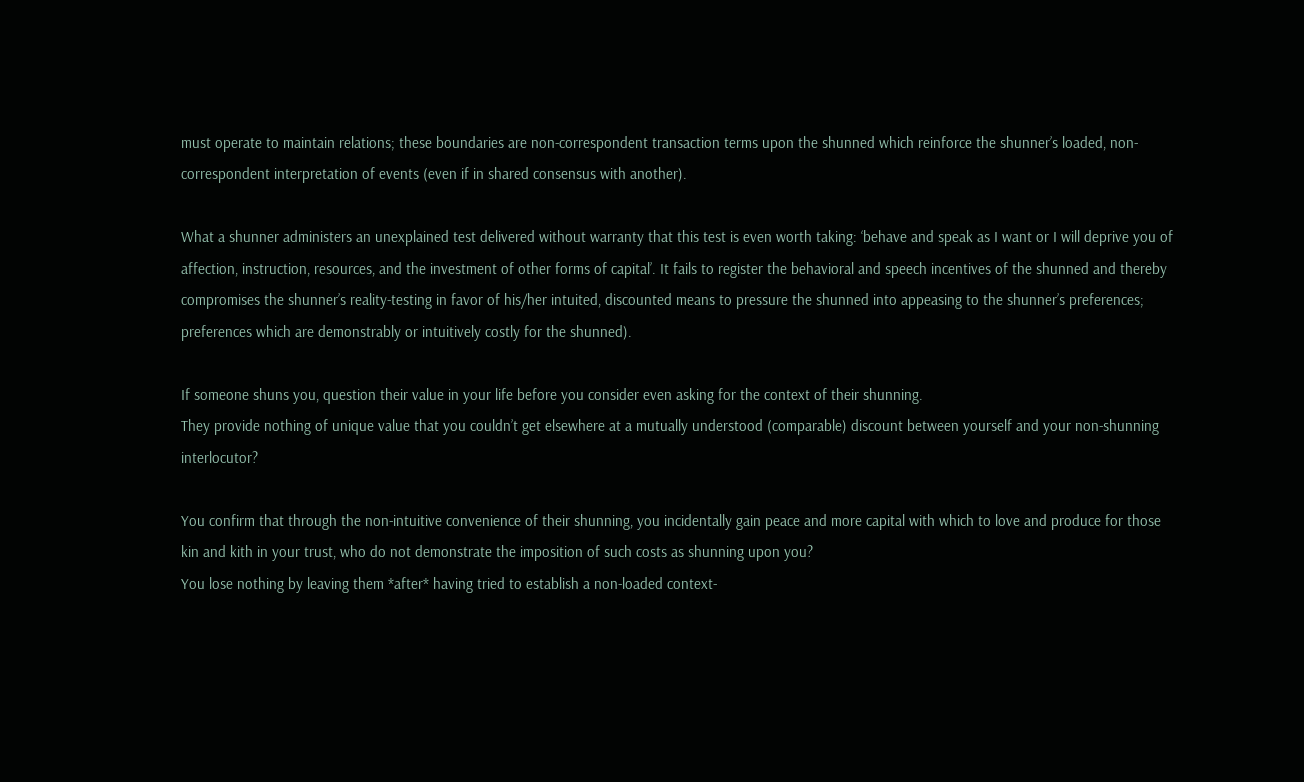must operate to maintain relations; these boundaries are non-correspondent transaction terms upon the shunned which reinforce the shunner’s loaded, non-correspondent interpretation of events (even if in shared consensus with another).

What a shunner administers an unexplained test delivered without warranty that this test is even worth taking: ‘behave and speak as I want or I will deprive you of affection, instruction, resources, and the investment of other forms of capital’. It fails to register the behavioral and speech incentives of the shunned and thereby compromises the shunner’s reality-testing in favor of his/her intuited, discounted means to pressure the shunned into appeasing to the shunner’s preferences; preferences which are demonstrably or intuitively costly for the shunned).

If someone shuns you, question their value in your life before you consider even asking for the context of their shunning.
They provide nothing of unique value that you couldn’t get elsewhere at a mutually understood (comparable) discount between yourself and your non-shunning interlocutor?

You confirm that through the non-intuitive convenience of their shunning, you incidentally gain peace and more capital with which to love and produce for those kin and kith in your trust, who do not demonstrate the imposition of such costs as shunning upon you?
You lose nothing by leaving them *after* having tried to establish a non-loaded context-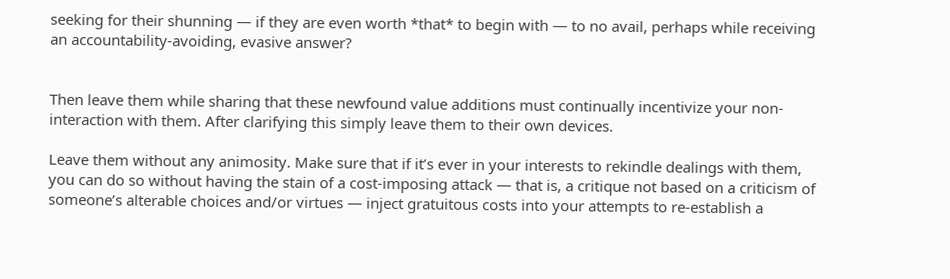seeking for their shunning — if they are even worth *that* to begin with — to no avail, perhaps while receiving an accountability-avoiding, evasive answer?


Then leave them while sharing that these newfound value additions must continually incentivize your non-interaction with them. After clarifying this simply leave them to their own devices.

Leave them without any animosity. Make sure that if it’s ever in your interests to rekindle dealings with them, you can do so without having the stain of a cost-imposing attack — that is, a critique not based on a criticism of someone’s alterable choices and/or virtues — inject gratuitous costs into your attempts to re-establish a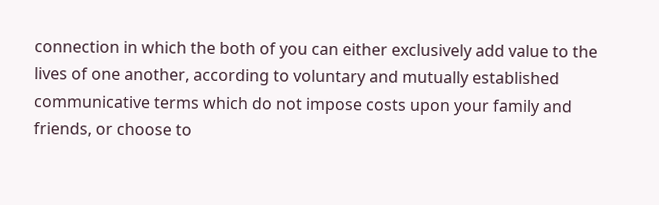connection in which the both of you can either exclusively add value to the lives of one another, according to voluntary and mutually established communicative terms which do not impose costs upon your family and friends, or choose to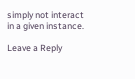simply not interact in a given instance.

Leave a Reply